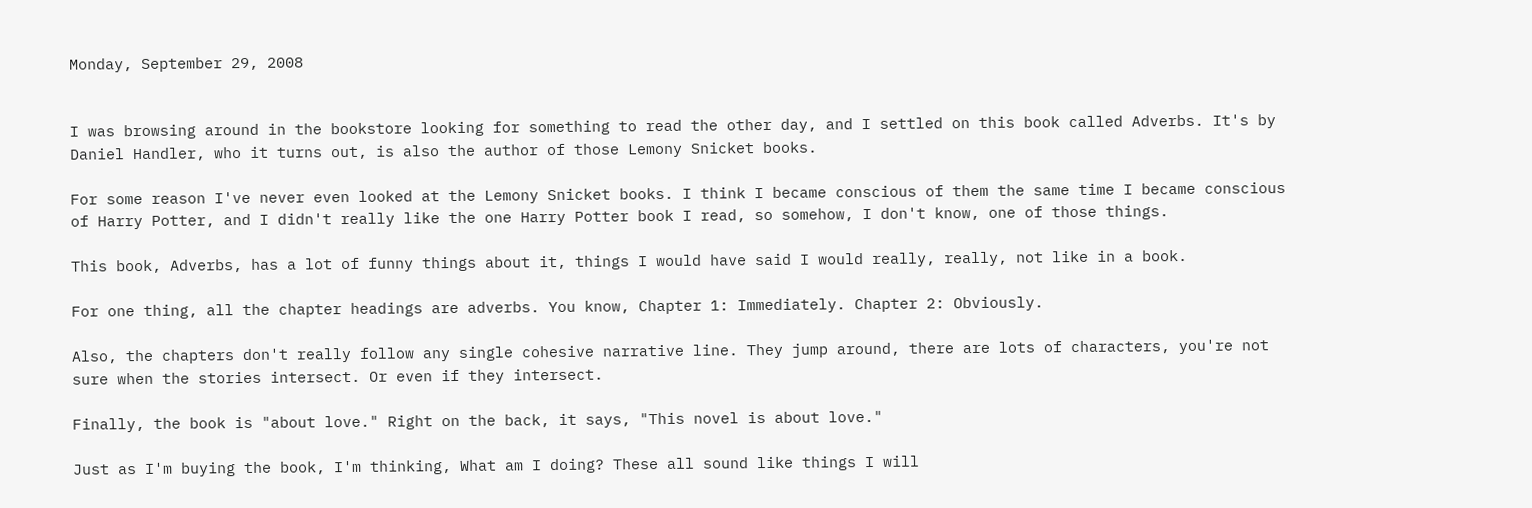Monday, September 29, 2008


I was browsing around in the bookstore looking for something to read the other day, and I settled on this book called Adverbs. It's by Daniel Handler, who it turns out, is also the author of those Lemony Snicket books.

For some reason I've never even looked at the Lemony Snicket books. I think I became conscious of them the same time I became conscious of Harry Potter, and I didn't really like the one Harry Potter book I read, so somehow, I don't know, one of those things.

This book, Adverbs, has a lot of funny things about it, things I would have said I would really, really, not like in a book.

For one thing, all the chapter headings are adverbs. You know, Chapter 1: Immediately. Chapter 2: Obviously.

Also, the chapters don't really follow any single cohesive narrative line. They jump around, there are lots of characters, you're not sure when the stories intersect. Or even if they intersect.

Finally, the book is "about love." Right on the back, it says, "This novel is about love."

Just as I'm buying the book, I'm thinking, What am I doing? These all sound like things I will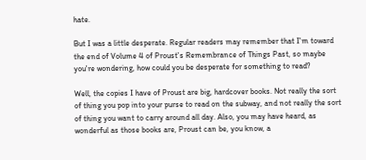hate.

But I was a little desperate. Regular readers may remember that I'm toward the end of Volume 4 of Proust's Remembrance of Things Past, so maybe you're wondering, how could you be desperate for something to read?

Well, the copies I have of Proust are big, hardcover books. Not really the sort of thing you pop into your purse to read on the subway, and not really the sort of thing you want to carry around all day. Also, you may have heard, as wonderful as those books are, Proust can be, you know, a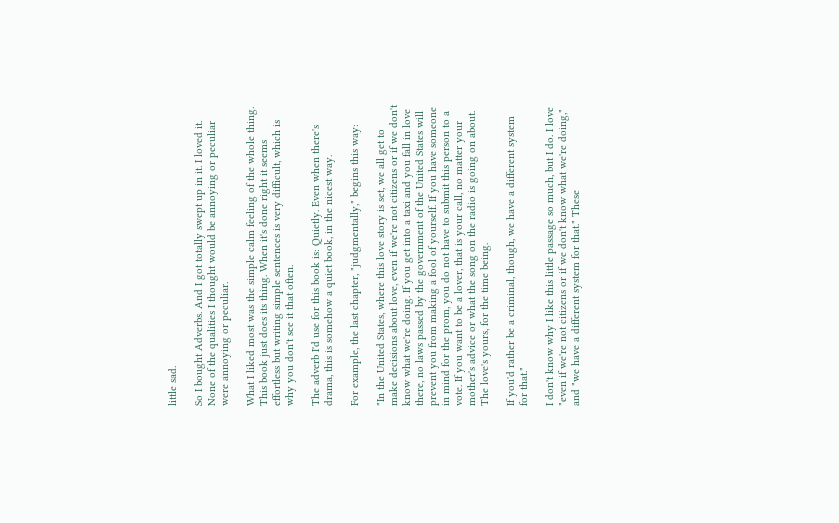little sad.

So I bought Adverbs. And I got totally swept up in it. I loved it. None of the qualities I thought would be annoying or peculiar were annoying or peculiar.

What I liked most was the simple calm feeling of the whole thing. This book just does its thing. When it's done right it seems effortless but writing simple sentences is very difficult, which is why you don't see it that often.

The adverb I'd use for this book is: Quietly. Even when there's drama, this is somehow a quiet book, in the nicest way.

For example, the last chapter, "judgmentally," begins this way:

"In the United States, where this love story is set, we all get to make decisions about love, even if we're not citizens or if we don't know what we're doing. If you get into a taxi and you fall in love there, no laws passed by the government of the United States will prevent you from making a fool of yourself. If you have someone in mind for the prom, you do not have to submit this person to a vote. If you want to be a lover, that is your call, no matter your mother's advice or what the song on the radio is going on about. The love's yours, for the time being.

If you'd rather be a criminal, though, we have a different system for that."

I don't know why I like this little passage so much, but I do. I love "even if we're not citizens or if we don't know what we're doing," and "we have a different system for that." These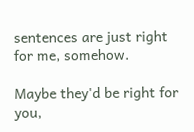sentences are just right for me, somehow.

Maybe they'd be right for you,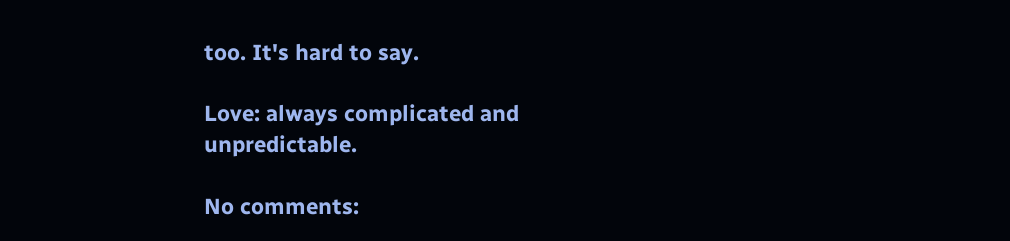too. It's hard to say.

Love: always complicated and unpredictable.

No comments: